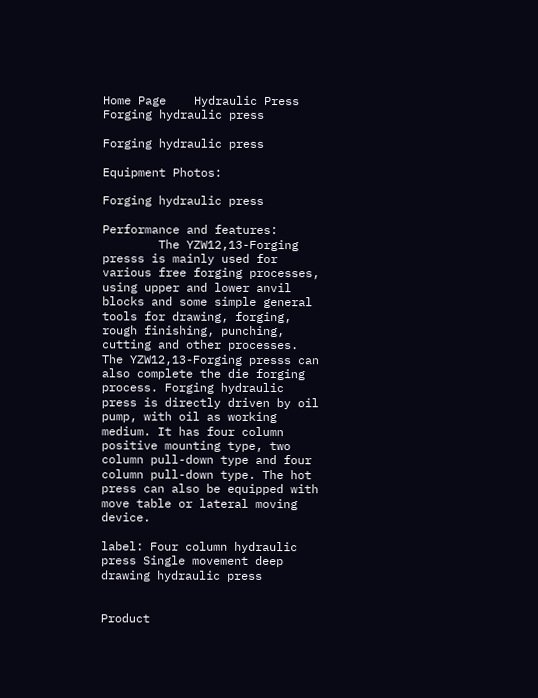Home Page    Hydraulic Press    Forging hydraulic press

Forging hydraulic press

Equipment Photos:

Forging hydraulic press

Performance and features:
        The YZW12,13-Forging presss is mainly used for various free forging processes, using upper and lower anvil blocks and some simple general tools for drawing, forging, rough finishing, punching, cutting and other processes. The YZW12,13-Forging presss can also complete the die forging process. Forging hydraulic press is directly driven by oil pump, with oil as working medium. It has four column positive mounting type, two column pull-down type and four column pull-down type. The hot press can also be equipped with move table or lateral moving device.

label: Four column hydraulic press Single movement deep drawing hydraulic press


Product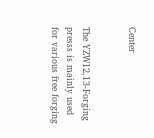Center


The YZW12,13-Forging presss is mainly used for various free forging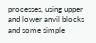processes, using upper and lower anvil blocks and some simple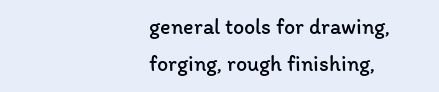general tools for drawing, forging, rough finishing,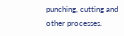punching, cutting and other processes.